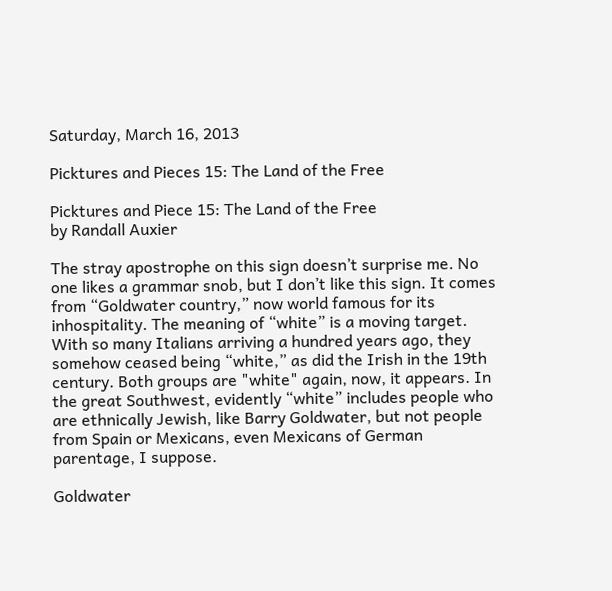Saturday, March 16, 2013

Picktures and Pieces 15: The Land of the Free

Picktures and Piece 15: The Land of the Free
by Randall Auxier

The stray apostrophe on this sign doesn’t surprise me. No one likes a grammar snob, but I don’t like this sign. It comes from “Goldwater country,” now world famous for its inhospitality. The meaning of “white” is a moving target. With so many Italians arriving a hundred years ago, they somehow ceased being “white,” as did the Irish in the 19th century. Both groups are "white" again, now, it appears. In the great Southwest, evidently “white” includes people who are ethnically Jewish, like Barry Goldwater, but not people from Spain or Mexicans, even Mexicans of German parentage, I suppose.

Goldwater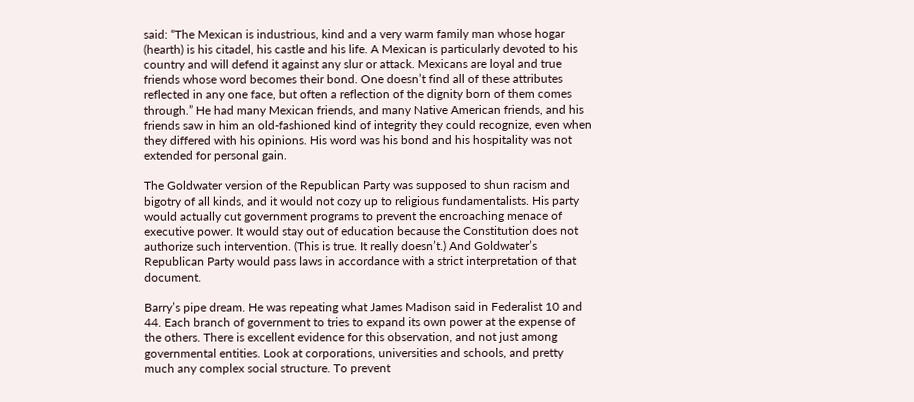said: “The Mexican is industrious, kind and a very warm family man whose hogar (hearth) is his citadel, his castle and his life. A Mexican is particularly devoted to his country and will defend it against any slur or attack. Mexicans are loyal and true friends whose word becomes their bond. One doesn’t find all of these attributes reflected in any one face, but often a reflection of the dignity born of them comes through.” He had many Mexican friends, and many Native American friends, and his friends saw in him an old-fashioned kind of integrity they could recognize, even when they differed with his opinions. His word was his bond and his hospitality was not extended for personal gain.

The Goldwater version of the Republican Party was supposed to shun racism and bigotry of all kinds, and it would not cozy up to religious fundamentalists. His party would actually cut government programs to prevent the encroaching menace of executive power. It would stay out of education because the Constitution does not authorize such intervention. (This is true. It really doesn’t.) And Goldwater’s Republican Party would pass laws in accordance with a strict interpretation of that document.

Barry’s pipe dream. He was repeating what James Madison said in Federalist 10 and 44. Each branch of government to tries to expand its own power at the expense of the others. There is excellent evidence for this observation, and not just among governmental entities. Look at corporations, universities and schools, and pretty much any complex social structure. To prevent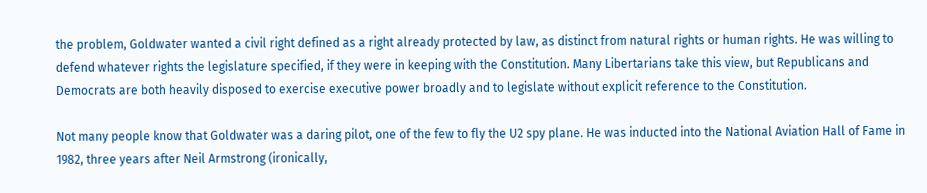the problem, Goldwater wanted a civil right defined as a right already protected by law, as distinct from natural rights or human rights. He was willing to defend whatever rights the legislature specified, if they were in keeping with the Constitution. Many Libertarians take this view, but Republicans and Democrats are both heavily disposed to exercise executive power broadly and to legislate without explicit reference to the Constitution.

Not many people know that Goldwater was a daring pilot, one of the few to fly the U2 spy plane. He was inducted into the National Aviation Hall of Fame in 1982, three years after Neil Armstrong (ironically,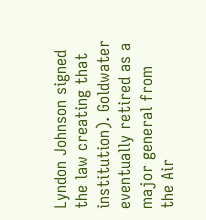Lyndon Johnson signed the law creating that institution). Goldwater eventually retired as a major general from the Air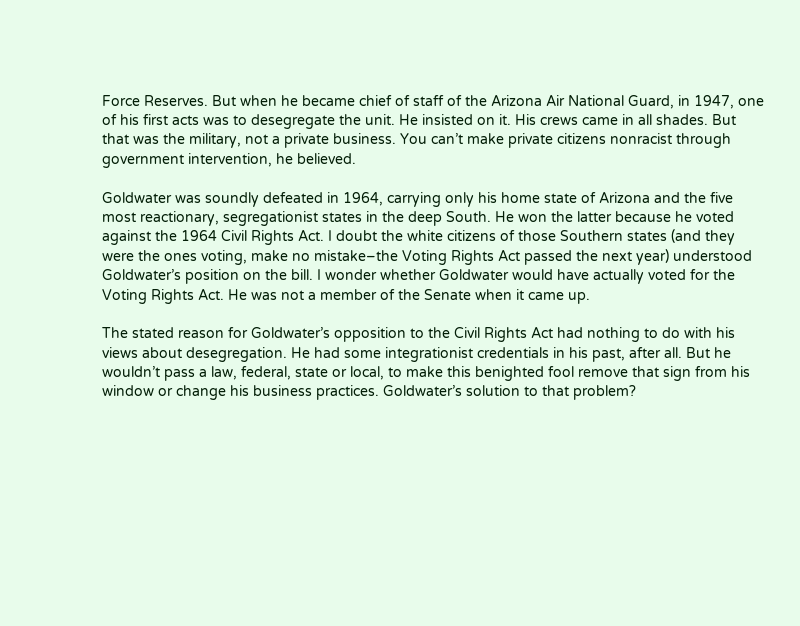Force Reserves. But when he became chief of staff of the Arizona Air National Guard, in 1947, one of his first acts was to desegregate the unit. He insisted on it. His crews came in all shades. But that was the military, not a private business. You can’t make private citizens nonracist through government intervention, he believed.

Goldwater was soundly defeated in 1964, carrying only his home state of Arizona and the five most reactionary, segregationist states in the deep South. He won the latter because he voted against the 1964 Civil Rights Act. I doubt the white citizens of those Southern states (and they were the ones voting, make no mistake–the Voting Rights Act passed the next year) understood Goldwater’s position on the bill. I wonder whether Goldwater would have actually voted for the Voting Rights Act. He was not a member of the Senate when it came up.

The stated reason for Goldwater’s opposition to the Civil Rights Act had nothing to do with his views about desegregation. He had some integrationist credentials in his past, after all. But he wouldn’t pass a law, federal, state or local, to make this benighted fool remove that sign from his window or change his business practices. Goldwater’s solution to that problem?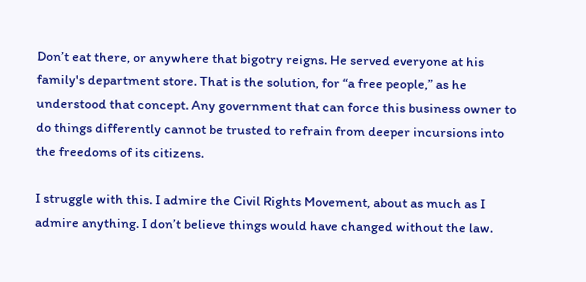Don’t eat there, or anywhere that bigotry reigns. He served everyone at his family's department store. That is the solution, for “a free people,” as he understood that concept. Any government that can force this business owner to do things differently cannot be trusted to refrain from deeper incursions into the freedoms of its citizens.

I struggle with this. I admire the Civil Rights Movement, about as much as I admire anything. I don’t believe things would have changed without the law.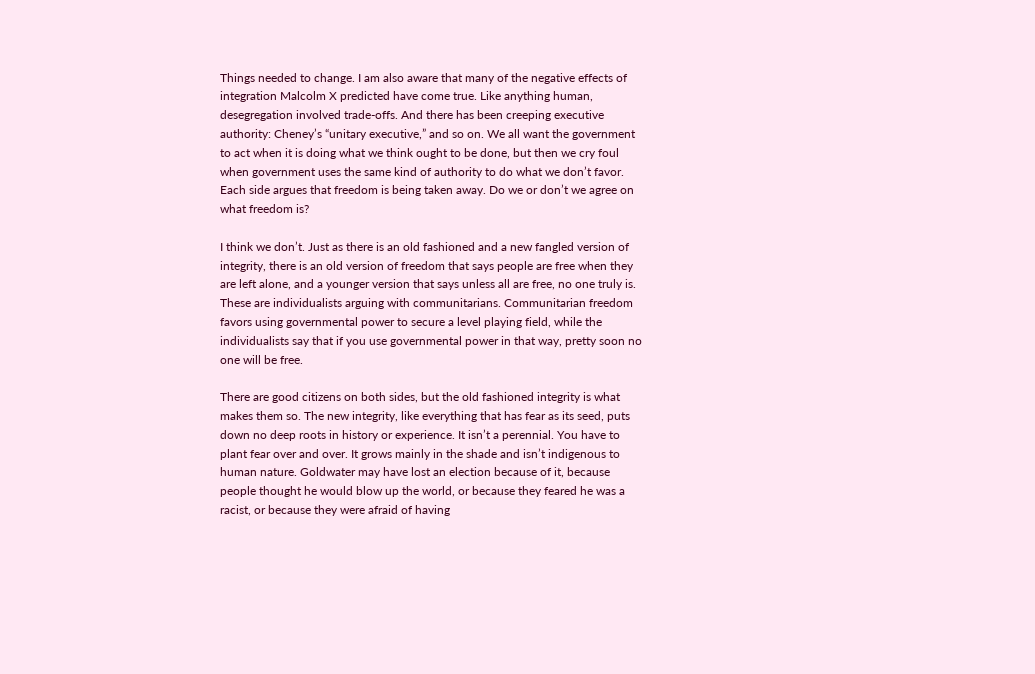Things needed to change. I am also aware that many of the negative effects of integration Malcolm X predicted have come true. Like anything human, desegregation involved trade-offs. And there has been creeping executive authority: Cheney’s “unitary executive,” and so on. We all want the government to act when it is doing what we think ought to be done, but then we cry foul when government uses the same kind of authority to do what we don’t favor. Each side argues that freedom is being taken away. Do we or don’t we agree on what freedom is?

I think we don’t. Just as there is an old fashioned and a new fangled version of integrity, there is an old version of freedom that says people are free when they are left alone, and a younger version that says unless all are free, no one truly is. These are individualists arguing with communitarians. Communitarian freedom favors using governmental power to secure a level playing field, while the individualists say that if you use governmental power in that way, pretty soon no one will be free.

There are good citizens on both sides, but the old fashioned integrity is what makes them so. The new integrity, like everything that has fear as its seed, puts down no deep roots in history or experience. It isn’t a perennial. You have to plant fear over and over. It grows mainly in the shade and isn’t indigenous to human nature. Goldwater may have lost an election because of it, because people thought he would blow up the world, or because they feared he was a racist, or because they were afraid of having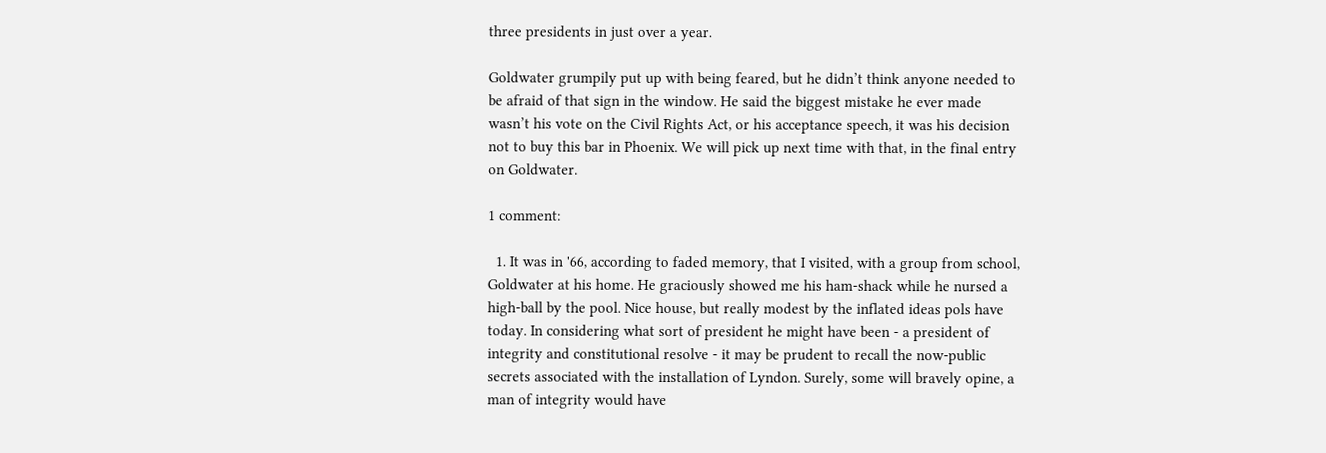three presidents in just over a year.

Goldwater grumpily put up with being feared, but he didn’t think anyone needed to be afraid of that sign in the window. He said the biggest mistake he ever made wasn’t his vote on the Civil Rights Act, or his acceptance speech, it was his decision not to buy this bar in Phoenix. We will pick up next time with that, in the final entry on Goldwater.

1 comment:

  1. It was in '66, according to faded memory, that I visited, with a group from school, Goldwater at his home. He graciously showed me his ham-shack while he nursed a high-ball by the pool. Nice house, but really modest by the inflated ideas pols have today. In considering what sort of president he might have been - a president of integrity and constitutional resolve - it may be prudent to recall the now-public secrets associated with the installation of Lyndon. Surely, some will bravely opine, a man of integrity would have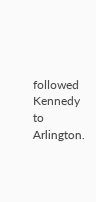followed Kennedy to Arlington.